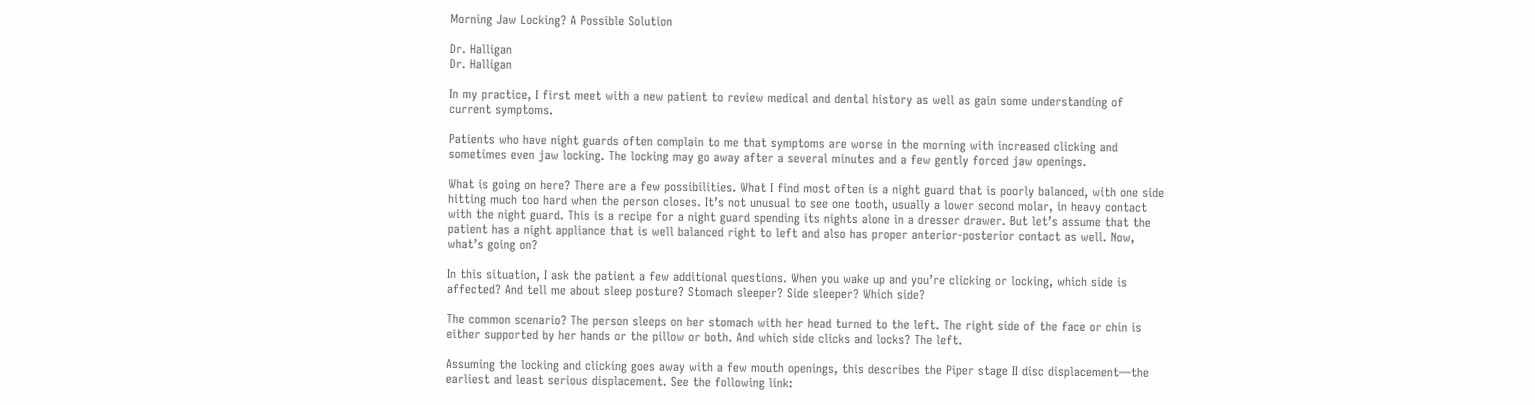Morning Jaw Locking? A Possible Solution

Dr. Halligan
Dr. Halligan

In my practice, I first meet with a new patient to review medical and dental history as well as gain some understanding of current symptoms.

Patients who have night guards often complain to me that symptoms are worse in the morning with increased clicking and sometimes even jaw locking. The locking may go away after a several minutes and a few gently forced jaw openings.

What is going on here? There are a few possibilities. What I find most often is a night guard that is poorly balanced, with one side hitting much too hard when the person closes. It’s not unusual to see one tooth, usually a lower second molar, in heavy contact with the night guard. This is a recipe for a night guard spending its nights alone in a dresser drawer. But let’s assume that the patient has a night appliance that is well balanced right to left and also has proper anterior-posterior contact as well. Now, what’s going on?

In this situation, I ask the patient a few additional questions. When you wake up and you’re clicking or locking, which side is affected? And tell me about sleep posture? Stomach sleeper? Side sleeper? Which side?

The common scenario? The person sleeps on her stomach with her head turned to the left. The right side of the face or chin is either supported by her hands or the pillow or both. And which side clicks and locks? The left.

Assuming the locking and clicking goes away with a few mouth openings, this describes the Piper stage II disc displacement—the earliest and least serious displacement. See the following link: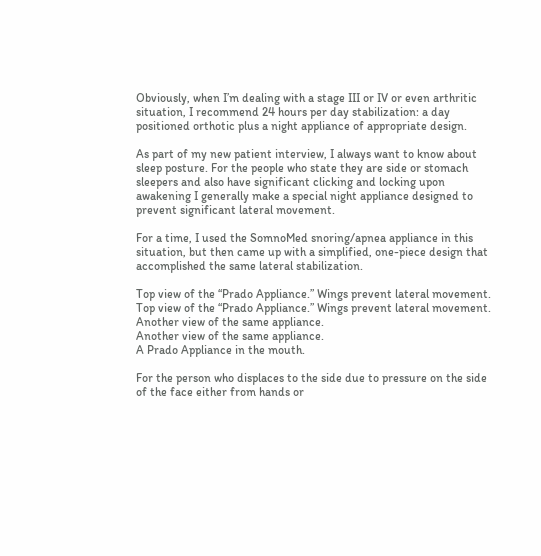Obviously, when I’m dealing with a stage III or IV or even arthritic situation, I recommend 24 hours per day stabilization: a day positioned orthotic plus a night appliance of appropriate design.

As part of my new patient interview, I always want to know about sleep posture. For the people who state they are side or stomach sleepers and also have significant clicking and locking upon awakening I generally make a special night appliance designed to prevent significant lateral movement.

For a time, I used the SomnoMed snoring/apnea appliance in this situation, but then came up with a simplified, one-piece design that accomplished the same lateral stabilization.

Top view of the “Prado Appliance.” Wings prevent lateral movement.
Top view of the “Prado Appliance.” Wings prevent lateral movement.
Another view of the same appliance.
Another view of the same appliance.
A Prado Appliance in the mouth.

For the person who displaces to the side due to pressure on the side of the face either from hands or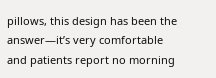pillows, this design has been the answer—it’s very comfortable and patients report no morning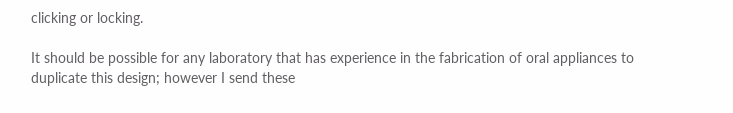clicking or locking.

It should be possible for any laboratory that has experience in the fabrication of oral appliances to duplicate this design; however I send these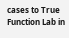cases to True Function Lab in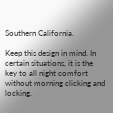Southern California.

Keep this design in mind. In certain situations, it is the key to all night comfort without morning clicking and locking.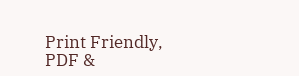Print Friendly, PDF &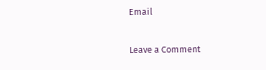Email

Leave a Comment